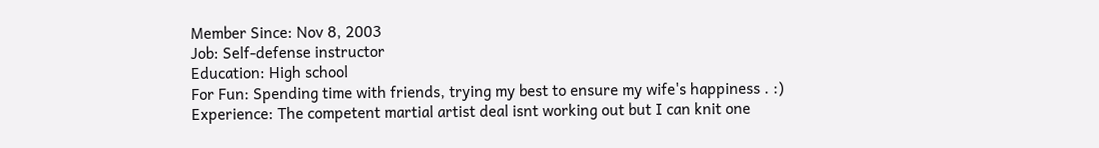Member Since: Nov 8, 2003
Job: Self-defense instructor
Education: High school
For Fun: Spending time with friends, trying my best to ensure my wife's happiness . :)
Experience: The competent martial artist deal isnt working out but I can knit one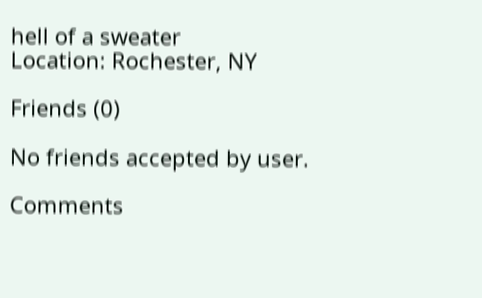hell of a sweater
Location: Rochester, NY

Friends (0)

No friends accepted by user.

Comments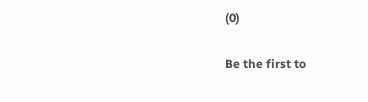(0)

Be the first to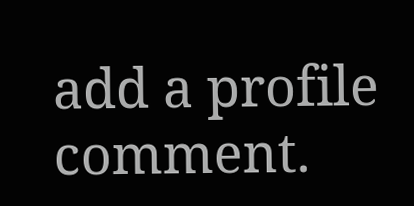add a profile comment.